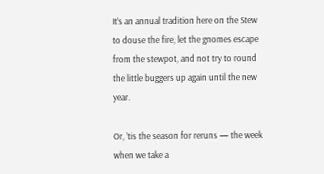It’s an annual tradition here on the Stew to douse the fire, let the gnomes escape from the stewpot, and not try to round the little buggers up again until the new year.

Or, ’tis the season for reruns — the week when we take a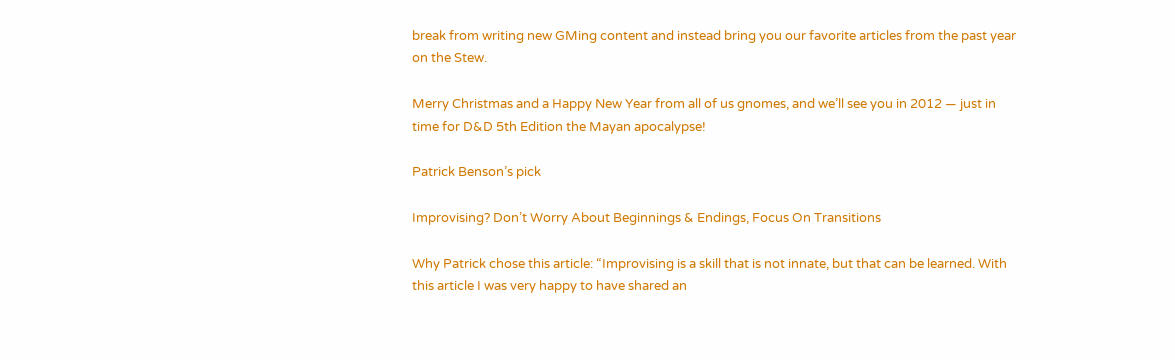break from writing new GMing content and instead bring you our favorite articles from the past year on the Stew.

Merry Christmas and a Happy New Year from all of us gnomes, and we’ll see you in 2012 — just in time for D&D 5th Edition the Mayan apocalypse!

Patrick Benson’s pick

Improvising? Don’t Worry About Beginnings & Endings, Focus On Transitions

Why Patrick chose this article: “Improvising is a skill that is not innate, but that can be learned. With this article I was very happy to have shared an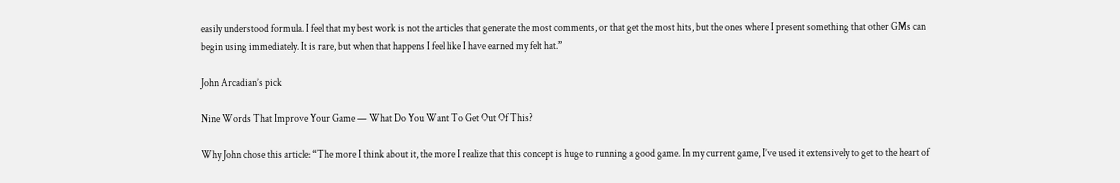easily understood formula. I feel that my best work is not the articles that generate the most comments, or that get the most hits, but the ones where I present something that other GMs can begin using immediately. It is rare, but when that happens I feel like I have earned my felt hat.”

John Arcadian’s pick

Nine Words That Improve Your Game — What Do You Want To Get Out Of This?

Why John chose this article: “The more I think about it, the more I realize that this concept is huge to running a good game. In my current game, I’ve used it extensively to get to the heart of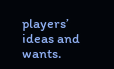players’ ideas and wants.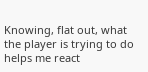Knowing, flat out, what the player is trying to do helps me react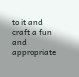to it and craft a fun and appropriate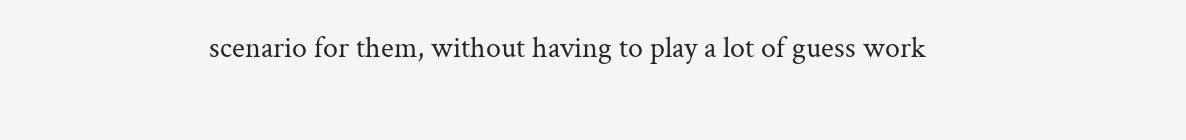scenario for them, without having to play a lot of guess work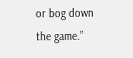or bog down the game.”